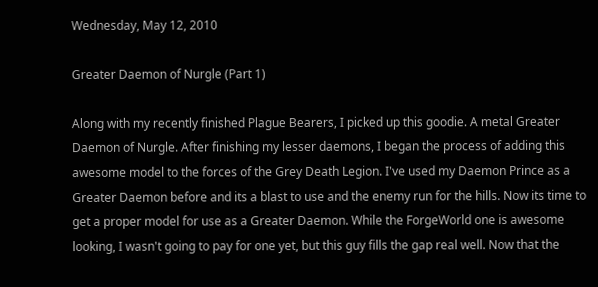Wednesday, May 12, 2010

Greater Daemon of Nurgle (Part 1)

Along with my recently finished Plague Bearers, I picked up this goodie. A metal Greater Daemon of Nurgle. After finishing my lesser daemons, I began the process of adding this awesome model to the forces of the Grey Death Legion. I've used my Daemon Prince as a Greater Daemon before and its a blast to use and the enemy run for the hills. Now its time to get a proper model for use as a Greater Daemon. While the ForgeWorld one is awesome looking, I wasn't going to pay for one yet, but this guy fills the gap real well. Now that the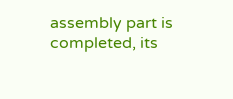assembly part is completed, its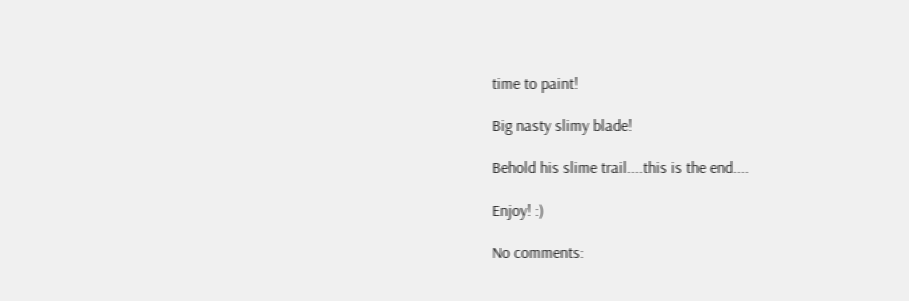time to paint!

Big nasty slimy blade!

Behold his slime trail....this is the end....

Enjoy! :)

No comments: